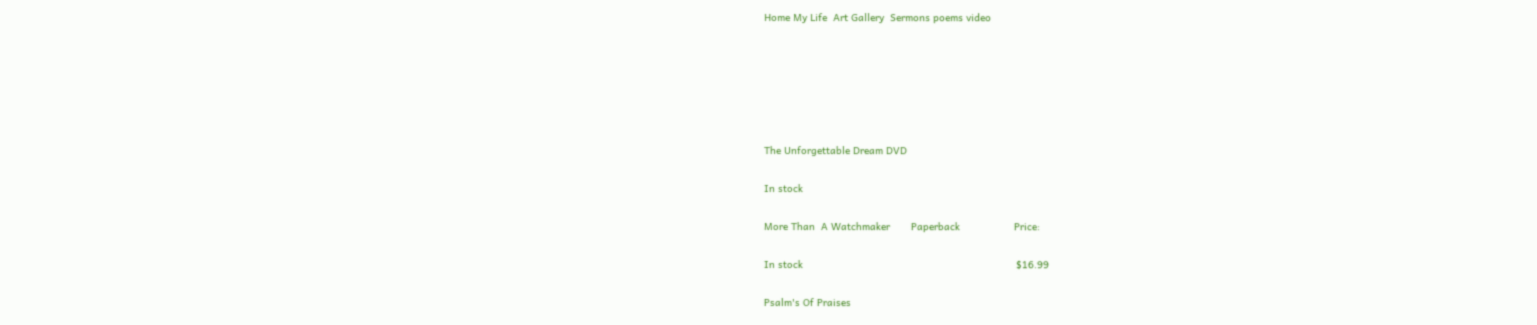Home My Life  Art Gallery  Sermons poems video






The Unforgettable Dream DVD

In stock

More Than  A Watchmaker       Paperback                  Price:

In stock                                                                       $16.99

Psalm's Of Praises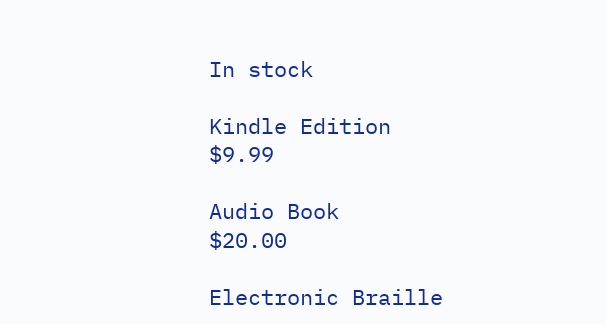In stock

Kindle Edition                                                           $9.99

Audio Book                                                             $20.00

Electronic Braille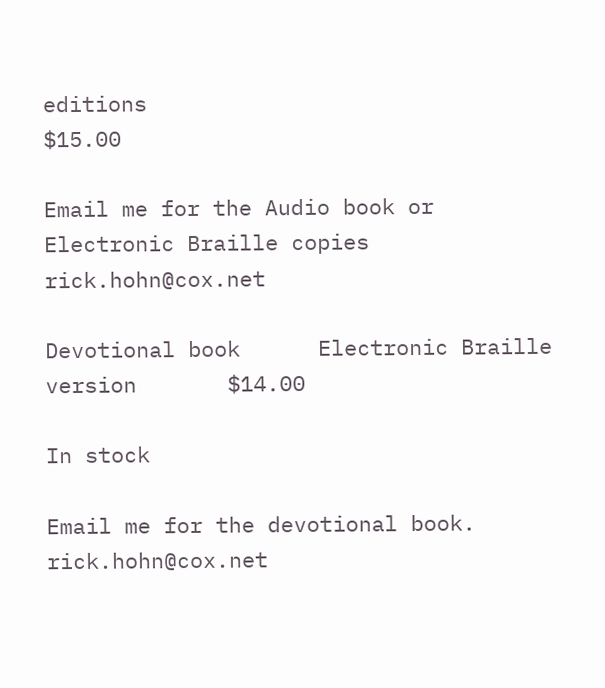editions                                     $15.00

Email me for the Audio book or Electronic Braille copies rick.hohn@cox.net

Devotional book      Electronic Braille version       $14.00

In stock

Email me for the devotional book. rick.hohn@cox.net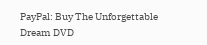PayPal: Buy The Unforgettable Dream DVD